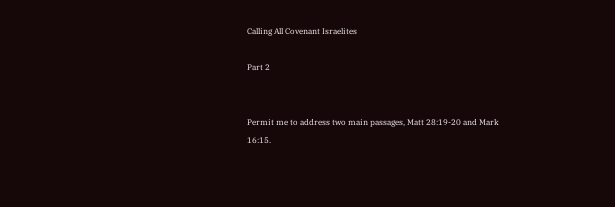Calling All Covenant Israelites

Part 2


Permit me to address two main passages, Matt 28:19-20 and Mark 16:15.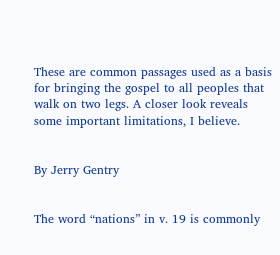These are common passages used as a basis for bringing the gospel to all peoples that walk on two legs. A closer look reveals some important limitations, I believe.


By Jerry Gentry


The word “nations” in v. 19 is commonly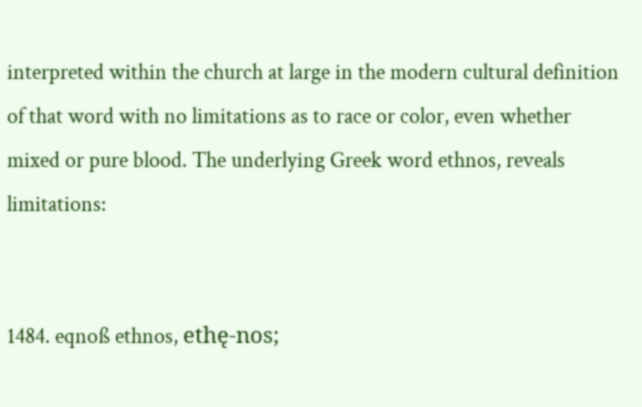interpreted within the church at large in the modern cultural definition of that word with no limitations as to race or color, even whether mixed or pure blood. The underlying Greek word ethnos, reveals limitations:


1484. eqnoß ethnos, ethę-nos;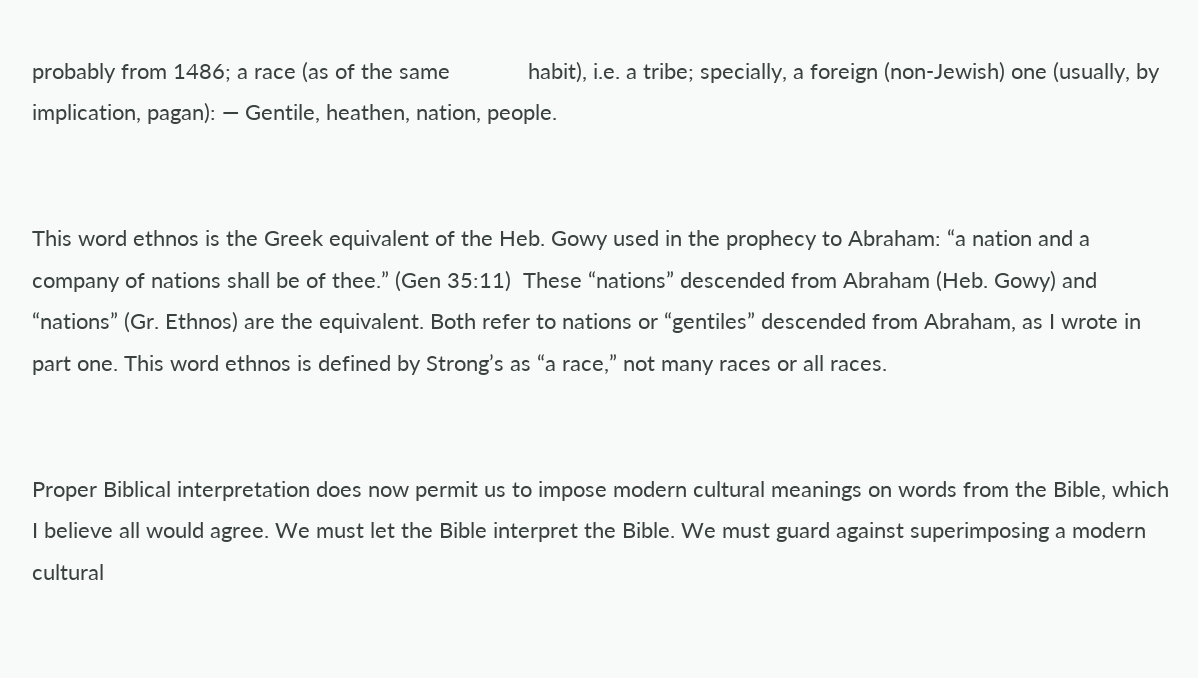probably from 1486; a race (as of the same             habit), i.e. a tribe; specially, a foreign (non-Jewish) one (usually, by             implication, pagan): — Gentile, heathen, nation, people.


This word ethnos is the Greek equivalent of the Heb. Gowy used in the prophecy to Abraham: “a nation and a company of nations shall be of thee.” (Gen 35:11)  These “nations” descended from Abraham (Heb. Gowy) and “nations” (Gr. Ethnos) are the equivalent. Both refer to nations or “gentiles” descended from Abraham, as I wrote in part one. This word ethnos is defined by Strong’s as “a race,” not many races or all races.


Proper Biblical interpretation does now permit us to impose modern cultural meanings on words from the Bible, which I believe all would agree. We must let the Bible interpret the Bible. We must guard against superimposing a modern cultural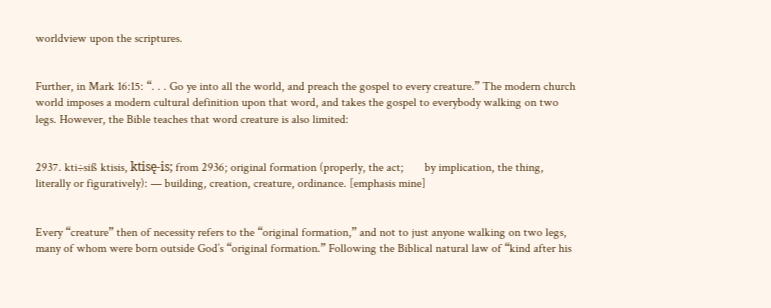worldview upon the scriptures.


Further, in Mark 16:15: “. . . Go ye into all the world, and preach the gospel to every creature.” The modern church world imposes a modern cultural definition upon that word, and takes the gospel to everybody walking on two legs. However, the Bible teaches that word creature is also limited:


2937. kti÷siß ktisis, ktisę-is; from 2936; original formation (properly, the act;       by implication, the thing, literally or figuratively): — building, creation, creature, ordinance. [emphasis mine]


Every “creature” then of necessity refers to the “original formation,” and not to just anyone walking on two legs, many of whom were born outside God’s “original formation.” Following the Biblical natural law of “kind after his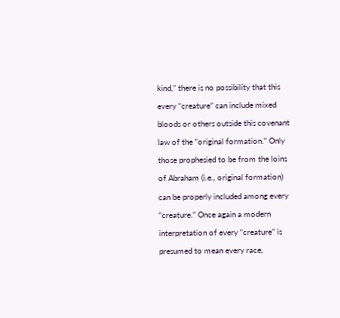kind,” there is no possibility that this every “creature” can include mixed bloods or others outside this covenant law of the “original formation.” Only those prophesied to be from the loins of Abraham (i.e., original formation) can be properly included among every “creature.” Once again a modern interpretation of every “creature” is presumed to mean every race,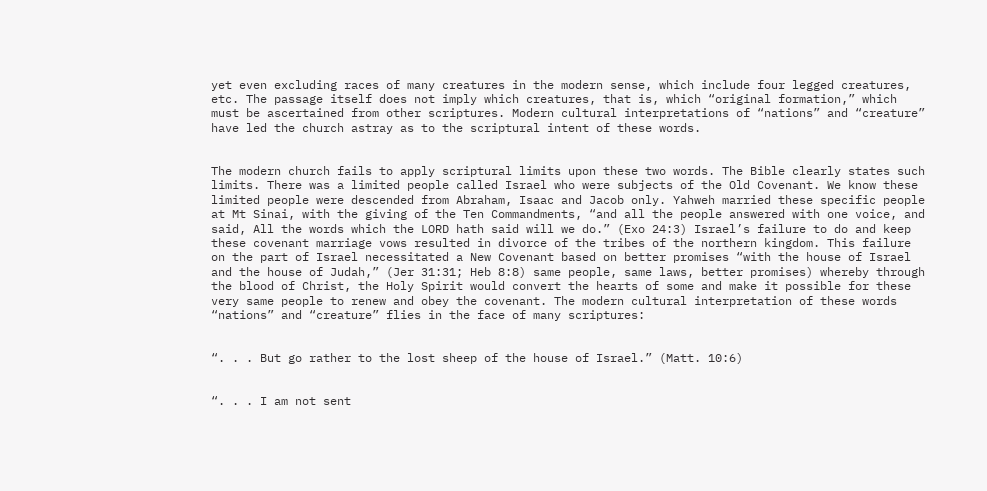yet even excluding races of many creatures in the modern sense, which include four legged creatures, etc. The passage itself does not imply which creatures, that is, which “original formation,” which must be ascertained from other scriptures. Modern cultural interpretations of “nations” and “creature” have led the church astray as to the scriptural intent of these words.


The modern church fails to apply scriptural limits upon these two words. The Bible clearly states such limits. There was a limited people called Israel who were subjects of the Old Covenant. We know these limited people were descended from Abraham, Isaac and Jacob only. Yahweh married these specific people at Mt Sinai, with the giving of the Ten Commandments, “and all the people answered with one voice, and said, All the words which the LORD hath said will we do.” (Exo 24:3) Israel’s failure to do and keep these covenant marriage vows resulted in divorce of the tribes of the northern kingdom. This failure on the part of Israel necessitated a New Covenant based on better promises “with the house of Israel and the house of Judah,” (Jer 31:31; Heb 8:8) same people, same laws, better promises) whereby through the blood of Christ, the Holy Spirit would convert the hearts of some and make it possible for these very same people to renew and obey the covenant. The modern cultural interpretation of these words “nations” and “creature” flies in the face of many scriptures:


“. . . But go rather to the lost sheep of the house of Israel.” (Matt. 10:6)


“. . . I am not sent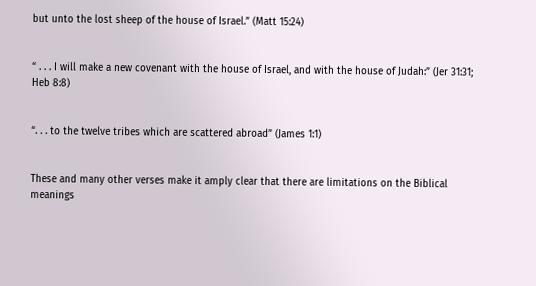but unto the lost sheep of the house of Israel.” (Matt 15:24)


“ . . . I will make a new covenant with the house of Israel, and with the house of Judah:” (Jer 31:31; Heb 8:8)


“. . . to the twelve tribes which are scattered abroad” (James 1:1)


These and many other verses make it amply clear that there are limitations on the Biblical meanings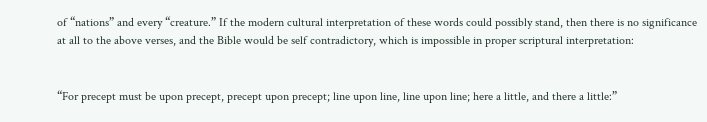of “nations” and every “creature.” If the modern cultural interpretation of these words could possibly stand, then there is no significance at all to the above verses, and the Bible would be self contradictory, which is impossible in proper scriptural interpretation:


“For precept must be upon precept, precept upon precept; line upon line, line upon line; here a little, and there a little:”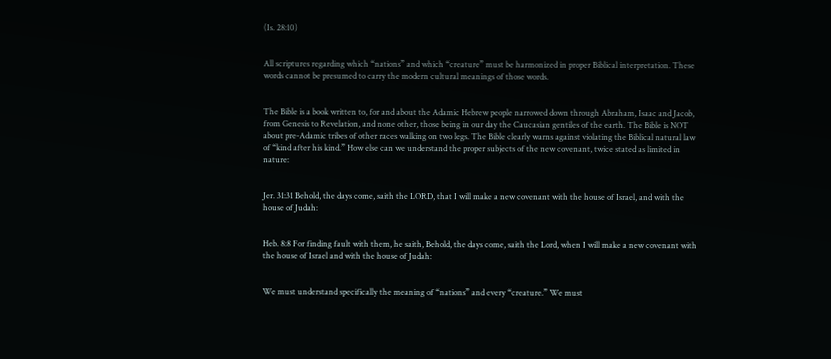(Is. 28:10)


All scriptures regarding which “nations” and which “creature” must be harmonized in proper Biblical interpretation. These words cannot be presumed to carry the modern cultural meanings of those words.


The Bible is a book written to, for and about the Adamic Hebrew people narrowed down through Abraham, Isaac and Jacob, from Genesis to Revelation, and none other, those being in our day the Caucasian gentiles of the earth. The Bible is NOT about pre-Adamic tribes of other races walking on two legs. The Bible clearly warns against violating the Biblical natural law of “kind after his kind.” How else can we understand the proper subjects of the new covenant, twice stated as limited in nature:


Jer. 31:31 Behold, the days come, saith the LORD, that I will make a new covenant with the house of Israel, and with the house of Judah:


Heb. 8:8 For finding fault with them, he saith, Behold, the days come, saith the Lord, when I will make a new covenant with the house of Israel and with the house of Judah:


We must understand specifically the meaning of “nations” and every “creature.” We must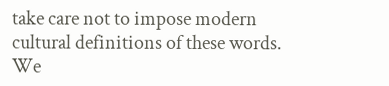take care not to impose modern cultural definitions of these words. We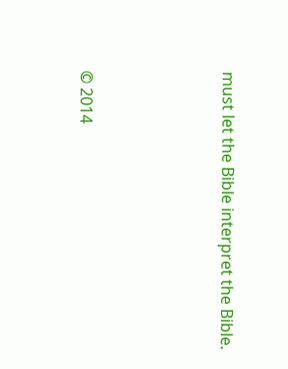must let the Bible interpret the Bible.





© 2014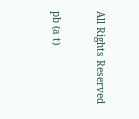All Rights Reserved

pb (a t)